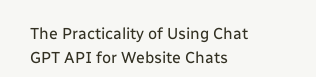The Practicality of Using Chat GPT API for Website Chats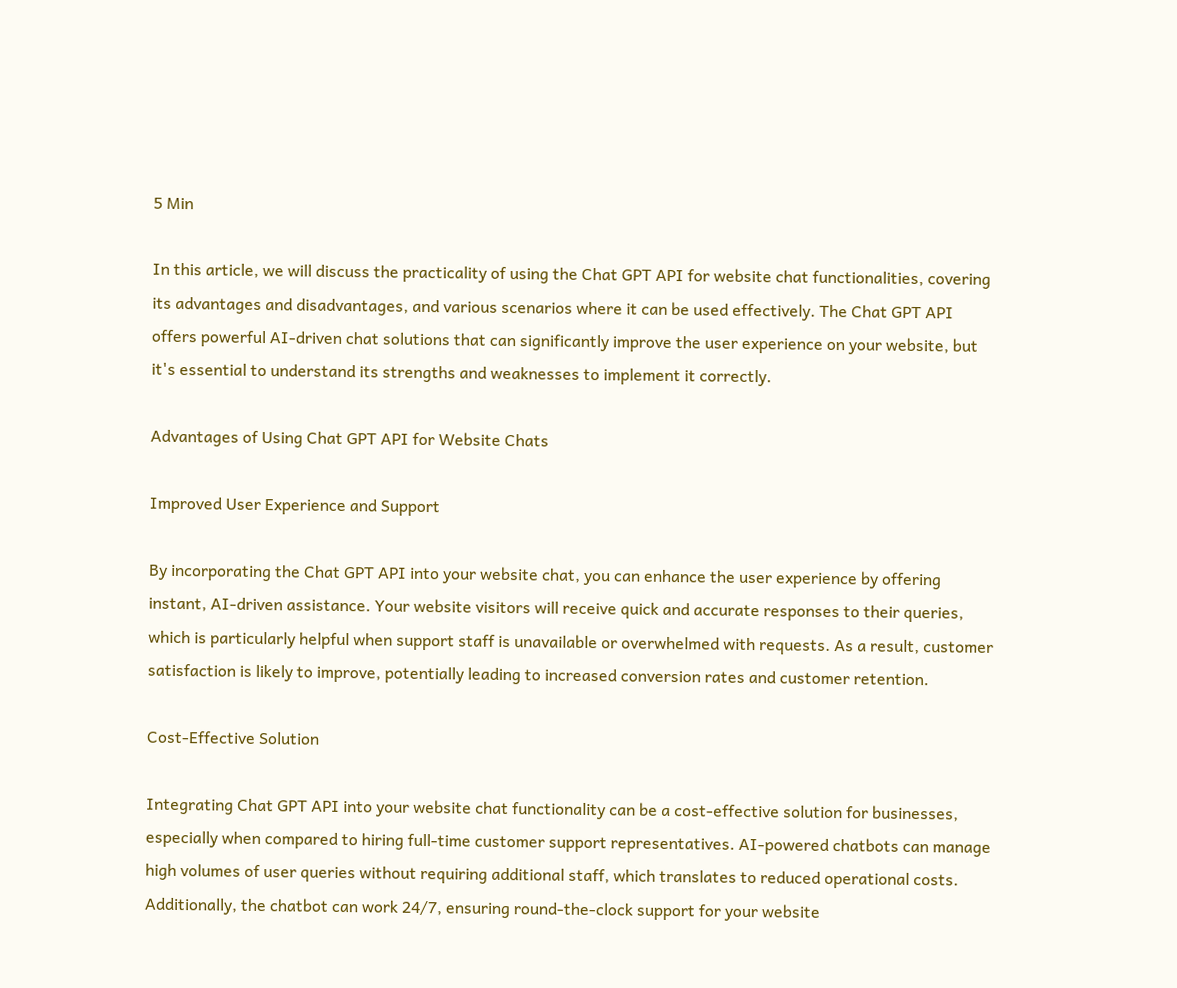5 Min

In this article, we will discuss the practicality of using the Chat GPT API for website chat functionalities, covering its advantages and disadvantages, and various scenarios where it can be used effectively. The Chat GPT API offers powerful AI-driven chat solutions that can significantly improve the user experience on your website, but it's essential to understand its strengths and weaknesses to implement it correctly.

Advantages of Using Chat GPT API for Website Chats

Improved User Experience and Support

By incorporating the Chat GPT API into your website chat, you can enhance the user experience by offering instant, AI-driven assistance. Your website visitors will receive quick and accurate responses to their queries, which is particularly helpful when support staff is unavailable or overwhelmed with requests. As a result, customer satisfaction is likely to improve, potentially leading to increased conversion rates and customer retention.

Cost-Effective Solution

Integrating Chat GPT API into your website chat functionality can be a cost-effective solution for businesses, especially when compared to hiring full-time customer support representatives. AI-powered chatbots can manage high volumes of user queries without requiring additional staff, which translates to reduced operational costs. Additionally, the chatbot can work 24/7, ensuring round-the-clock support for your website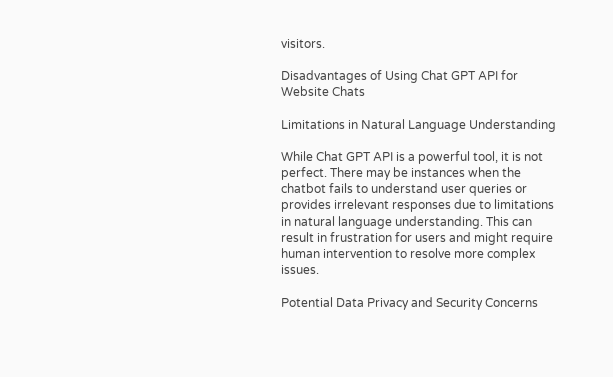visitors.

Disadvantages of Using Chat GPT API for Website Chats

Limitations in Natural Language Understanding

While Chat GPT API is a powerful tool, it is not perfect. There may be instances when the chatbot fails to understand user queries or provides irrelevant responses due to limitations in natural language understanding. This can result in frustration for users and might require human intervention to resolve more complex issues.

Potential Data Privacy and Security Concerns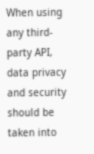When using any third-party API, data privacy and security should be taken into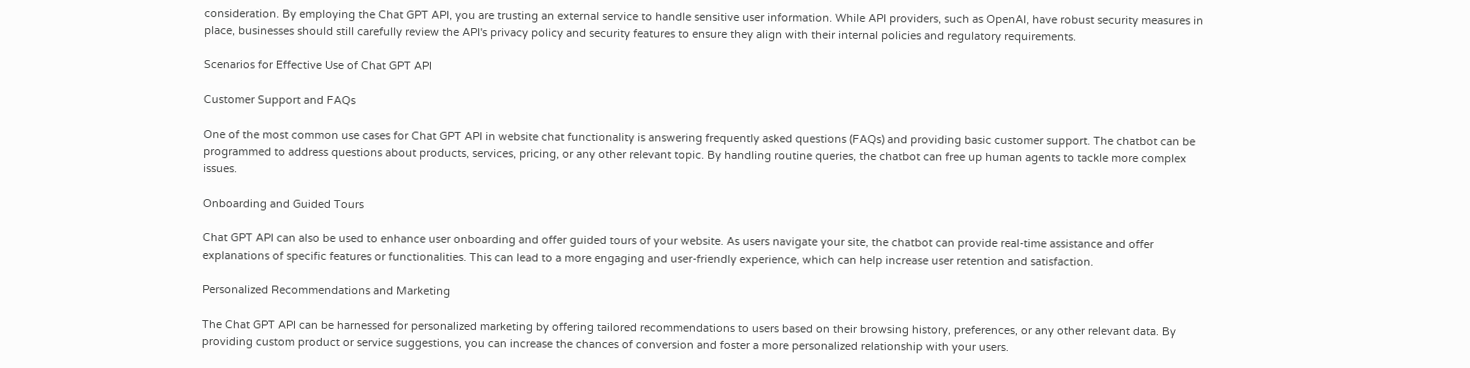consideration. By employing the Chat GPT API, you are trusting an external service to handle sensitive user information. While API providers, such as OpenAI, have robust security measures in place, businesses should still carefully review the API's privacy policy and security features to ensure they align with their internal policies and regulatory requirements.

Scenarios for Effective Use of Chat GPT API

Customer Support and FAQs

One of the most common use cases for Chat GPT API in website chat functionality is answering frequently asked questions (FAQs) and providing basic customer support. The chatbot can be programmed to address questions about products, services, pricing, or any other relevant topic. By handling routine queries, the chatbot can free up human agents to tackle more complex issues.

Onboarding and Guided Tours

Chat GPT API can also be used to enhance user onboarding and offer guided tours of your website. As users navigate your site, the chatbot can provide real-time assistance and offer explanations of specific features or functionalities. This can lead to a more engaging and user-friendly experience, which can help increase user retention and satisfaction.

Personalized Recommendations and Marketing

The Chat GPT API can be harnessed for personalized marketing by offering tailored recommendations to users based on their browsing history, preferences, or any other relevant data. By providing custom product or service suggestions, you can increase the chances of conversion and foster a more personalized relationship with your users.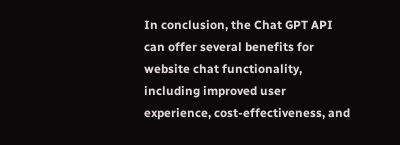In conclusion, the Chat GPT API can offer several benefits for website chat functionality, including improved user experience, cost-effectiveness, and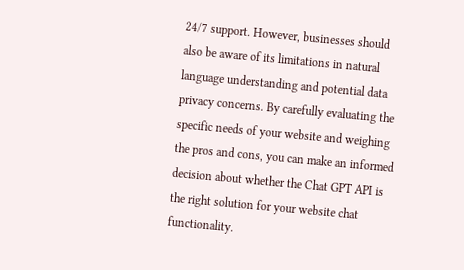24/7 support. However, businesses should also be aware of its limitations in natural language understanding and potential data privacy concerns. By carefully evaluating the specific needs of your website and weighing the pros and cons, you can make an informed decision about whether the Chat GPT API is the right solution for your website chat functionality.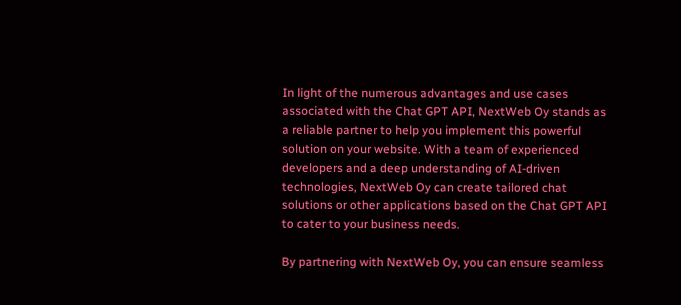In light of the numerous advantages and use cases associated with the Chat GPT API, NextWeb Oy stands as a reliable partner to help you implement this powerful solution on your website. With a team of experienced developers and a deep understanding of AI-driven technologies, NextWeb Oy can create tailored chat solutions or other applications based on the Chat GPT API to cater to your business needs.

By partnering with NextWeb Oy, you can ensure seamless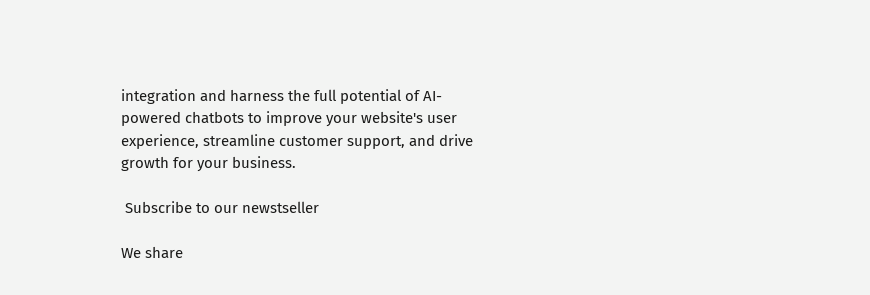integration and harness the full potential of AI-powered chatbots to improve your website's user experience, streamline customer support, and drive growth for your business.

 Subscribe to our newstseller

We share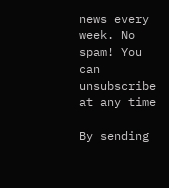news every week. No spam! You can unsubscribe at any time

By sending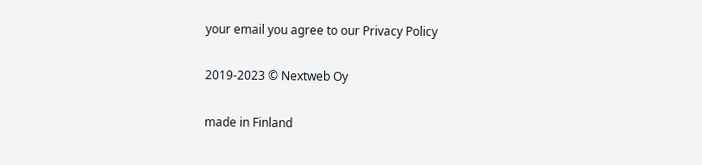your email you agree to our Privacy Policy

2019-2023 © Nextweb Oy

made in Finland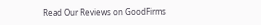Read Our Reviews on GoodFirms